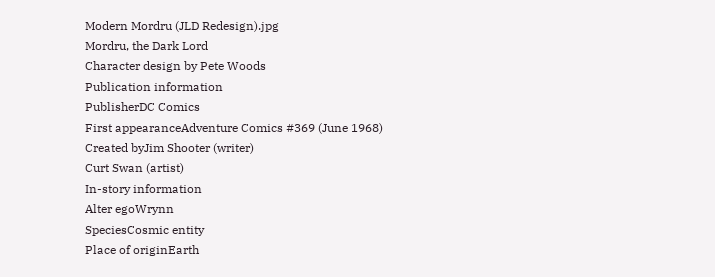Modern Mordru (JLD Redesign).jpg
Mordru, the Dark Lord
Character design by Pete Woods
Publication information
PublisherDC Comics
First appearanceAdventure Comics #369 (June 1968)
Created byJim Shooter (writer)
Curt Swan (artist)
In-story information
Alter egoWrynn
SpeciesCosmic entity
Place of originEarth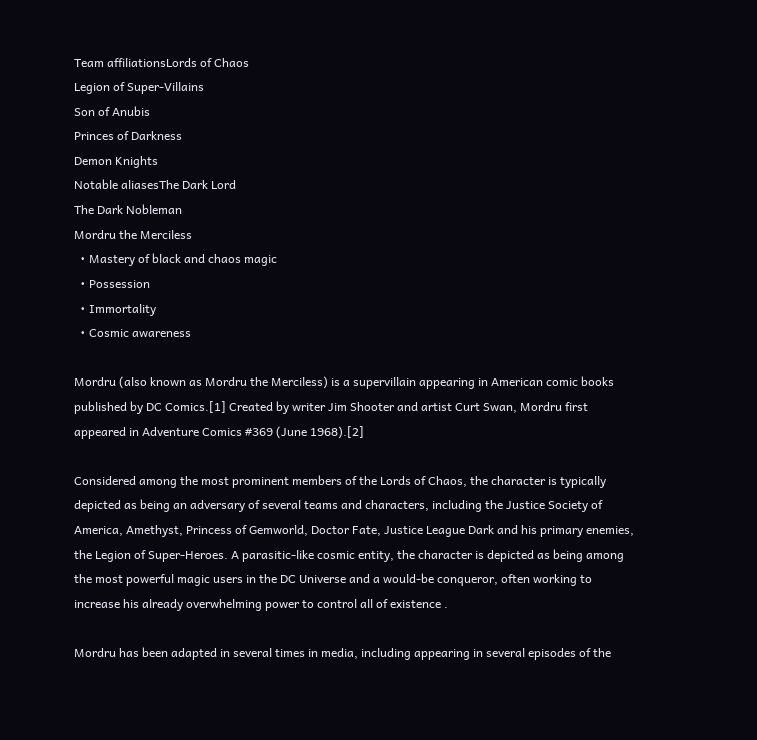Team affiliationsLords of Chaos
Legion of Super-Villains
Son of Anubis
Princes of Darkness
Demon Knights
Notable aliasesThe Dark Lord
The Dark Nobleman
Mordru the Merciless
  • Mastery of black and chaos magic
  • Possession
  • Immortality
  • Cosmic awareness

Mordru (also known as Mordru the Merciless) is a supervillain appearing in American comic books published by DC Comics.[1] Created by writer Jim Shooter and artist Curt Swan, Mordru first appeared in Adventure Comics #369 (June 1968).[2]

Considered among the most prominent members of the Lords of Chaos, the character is typically depicted as being an adversary of several teams and characters, including the Justice Society of America, Amethyst, Princess of Gemworld, Doctor Fate, Justice League Dark and his primary enemies, the Legion of Super-Heroes. A parasitic-like cosmic entity, the character is depicted as being among the most powerful magic users in the DC Universe and a would-be conqueror, often working to increase his already overwhelming power to control all of existence .

Mordru has been adapted in several times in media, including appearing in several episodes of the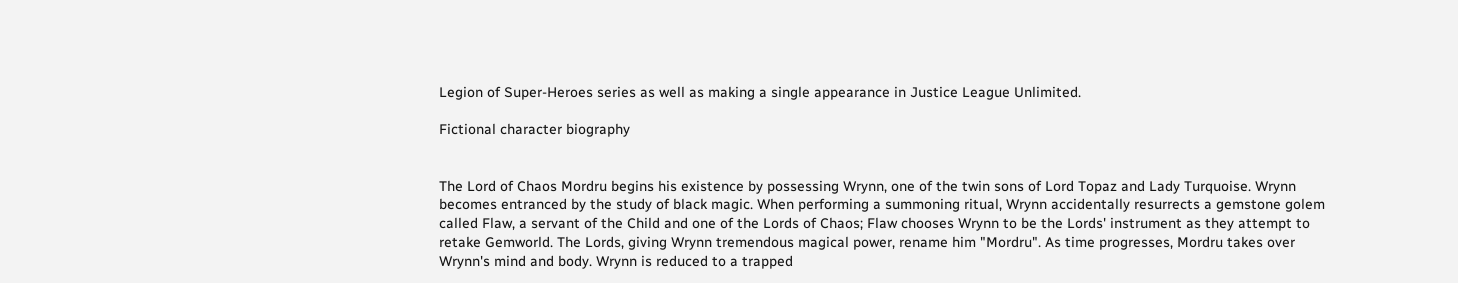Legion of Super-Heroes series as well as making a single appearance in Justice League Unlimited.

Fictional character biography


The Lord of Chaos Mordru begins his existence by possessing Wrynn, one of the twin sons of Lord Topaz and Lady Turquoise. Wrynn becomes entranced by the study of black magic. When performing a summoning ritual, Wrynn accidentally resurrects a gemstone golem called Flaw, a servant of the Child and one of the Lords of Chaos; Flaw chooses Wrynn to be the Lords' instrument as they attempt to retake Gemworld. The Lords, giving Wrynn tremendous magical power, rename him "Mordru". As time progresses, Mordru takes over Wrynn's mind and body. Wrynn is reduced to a trapped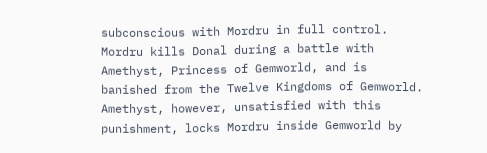subconscious with Mordru in full control. Mordru kills Donal during a battle with Amethyst, Princess of Gemworld, and is banished from the Twelve Kingdoms of Gemworld. Amethyst, however, unsatisfied with this punishment, locks Mordru inside Gemworld by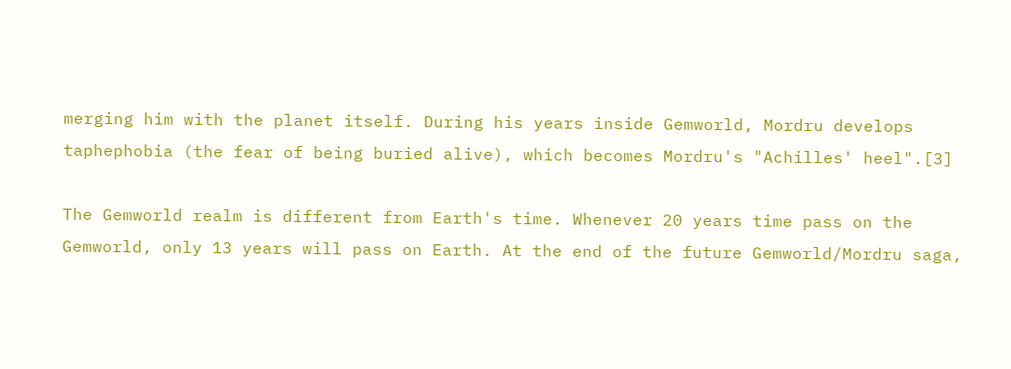merging him with the planet itself. During his years inside Gemworld, Mordru develops taphephobia (the fear of being buried alive), which becomes Mordru's "Achilles' heel".[3]

The Gemworld realm is different from Earth's time. Whenever 20 years time pass on the Gemworld, only 13 years will pass on Earth. At the end of the future Gemworld/Mordru saga,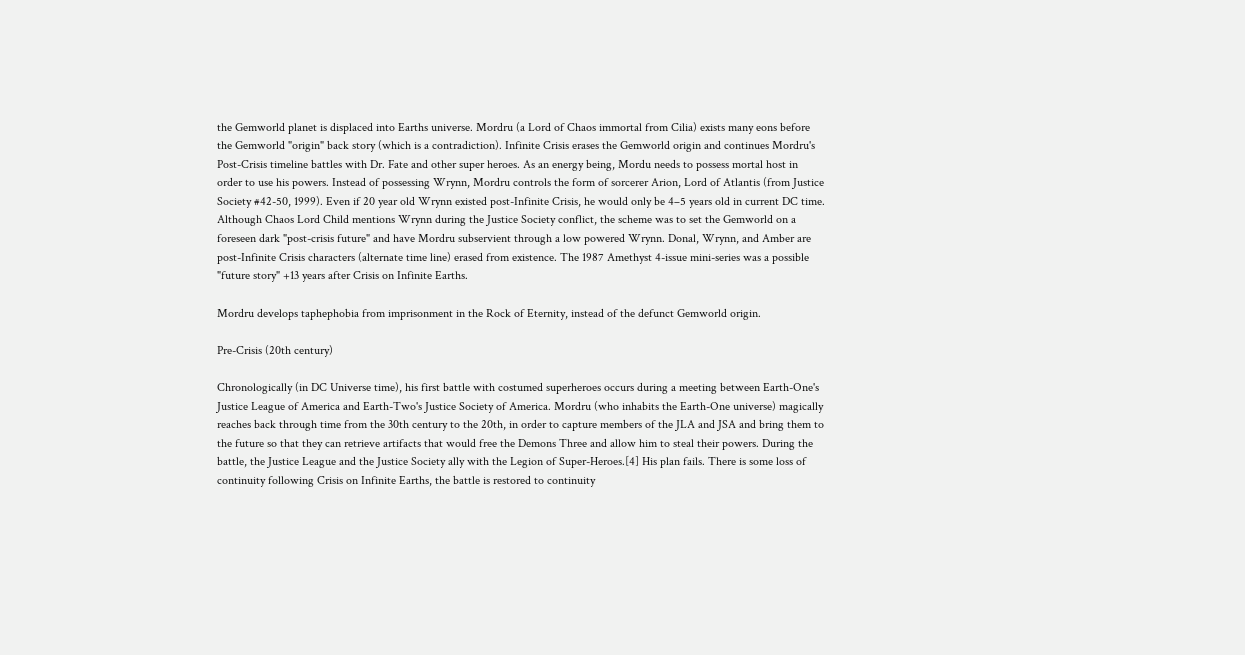the Gemworld planet is displaced into Earths universe. Mordru (a Lord of Chaos immortal from Cilia) exists many eons before the Gemworld "origin" back story (which is a contradiction). Infinite Crisis erases the Gemworld origin and continues Mordru's Post-Crisis timeline battles with Dr. Fate and other super heroes. As an energy being, Mordu needs to possess mortal host in order to use his powers. Instead of possessing Wrynn, Mordru controls the form of sorcerer Arion, Lord of Atlantis (from Justice Society #42-50, 1999). Even if 20 year old Wrynn existed post-Infinite Crisis, he would only be 4–5 years old in current DC time. Although Chaos Lord Child mentions Wrynn during the Justice Society conflict, the scheme was to set the Gemworld on a foreseen dark "post-crisis future" and have Mordru subservient through a low powered Wrynn. Donal, Wrynn, and Amber are post-Infinite Crisis characters (alternate time line) erased from existence. The 1987 Amethyst 4-issue mini-series was a possible "future story" +13 years after Crisis on Infinite Earths.

Mordru develops taphephobia from imprisonment in the Rock of Eternity, instead of the defunct Gemworld origin.

Pre-Crisis (20th century)

Chronologically (in DC Universe time), his first battle with costumed superheroes occurs during a meeting between Earth-One's Justice League of America and Earth-Two's Justice Society of America. Mordru (who inhabits the Earth-One universe) magically reaches back through time from the 30th century to the 20th, in order to capture members of the JLA and JSA and bring them to the future so that they can retrieve artifacts that would free the Demons Three and allow him to steal their powers. During the battle, the Justice League and the Justice Society ally with the Legion of Super-Heroes.[4] His plan fails. There is some loss of continuity following Crisis on Infinite Earths, the battle is restored to continuity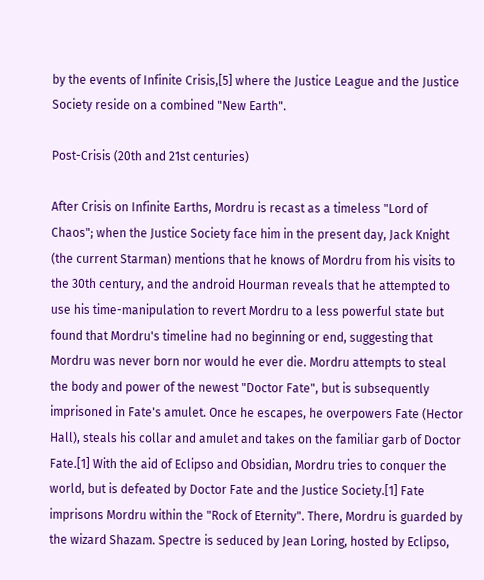by the events of Infinite Crisis,[5] where the Justice League and the Justice Society reside on a combined "New Earth".

Post-Crisis (20th and 21st centuries)

After Crisis on Infinite Earths, Mordru is recast as a timeless "Lord of Chaos"; when the Justice Society face him in the present day, Jack Knight (the current Starman) mentions that he knows of Mordru from his visits to the 30th century, and the android Hourman reveals that he attempted to use his time-manipulation to revert Mordru to a less powerful state but found that Mordru's timeline had no beginning or end, suggesting that Mordru was never born nor would he ever die. Mordru attempts to steal the body and power of the newest "Doctor Fate", but is subsequently imprisoned in Fate's amulet. Once he escapes, he overpowers Fate (Hector Hall), steals his collar and amulet and takes on the familiar garb of Doctor Fate.[1] With the aid of Eclipso and Obsidian, Mordru tries to conquer the world, but is defeated by Doctor Fate and the Justice Society.[1] Fate imprisons Mordru within the "Rock of Eternity". There, Mordru is guarded by the wizard Shazam. Spectre is seduced by Jean Loring, hosted by Eclipso,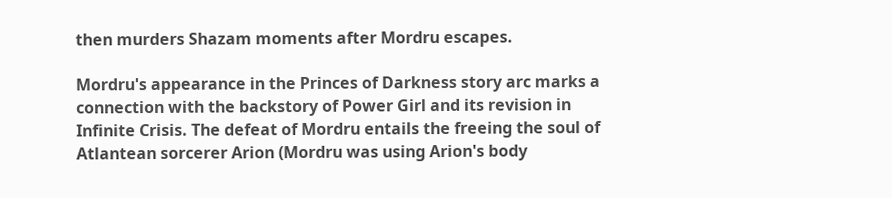then murders Shazam moments after Mordru escapes.

Mordru's appearance in the Princes of Darkness story arc marks a connection with the backstory of Power Girl and its revision in Infinite Crisis. The defeat of Mordru entails the freeing the soul of Atlantean sorcerer Arion (Mordru was using Arion's body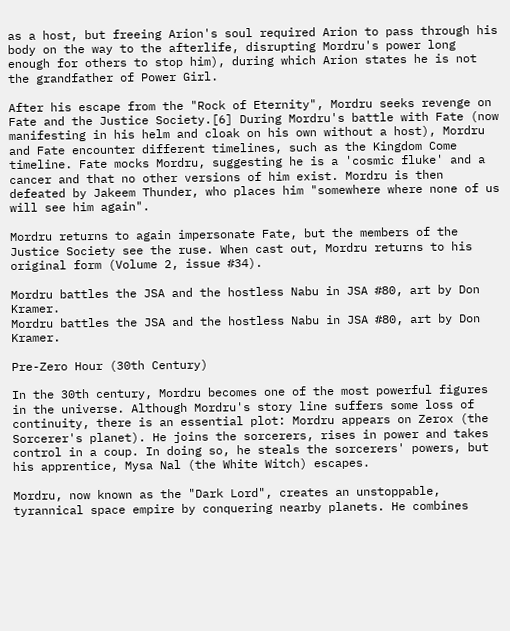as a host, but freeing Arion's soul required Arion to pass through his body on the way to the afterlife, disrupting Mordru's power long enough for others to stop him), during which Arion states he is not the grandfather of Power Girl.

After his escape from the "Rock of Eternity", Mordru seeks revenge on Fate and the Justice Society.[6] During Mordru's battle with Fate (now manifesting in his helm and cloak on his own without a host), Mordru and Fate encounter different timelines, such as the Kingdom Come timeline. Fate mocks Mordru, suggesting he is a 'cosmic fluke' and a cancer and that no other versions of him exist. Mordru is then defeated by Jakeem Thunder, who places him "somewhere where none of us will see him again".

Mordru returns to again impersonate Fate, but the members of the Justice Society see the ruse. When cast out, Mordru returns to his original form (Volume 2, issue #34).

Mordru battles the JSA and the hostless Nabu in JSA #80, art by Don Kramer.
Mordru battles the JSA and the hostless Nabu in JSA #80, art by Don Kramer.

Pre-Zero Hour (30th Century)

In the 30th century, Mordru becomes one of the most powerful figures in the universe. Although Mordru's story line suffers some loss of continuity, there is an essential plot: Mordru appears on Zerox (the Sorcerer's planet). He joins the sorcerers, rises in power and takes control in a coup. In doing so, he steals the sorcerers' powers, but his apprentice, Mysa Nal (the White Witch) escapes.

Mordru, now known as the "Dark Lord", creates an unstoppable, tyrannical space empire by conquering nearby planets. He combines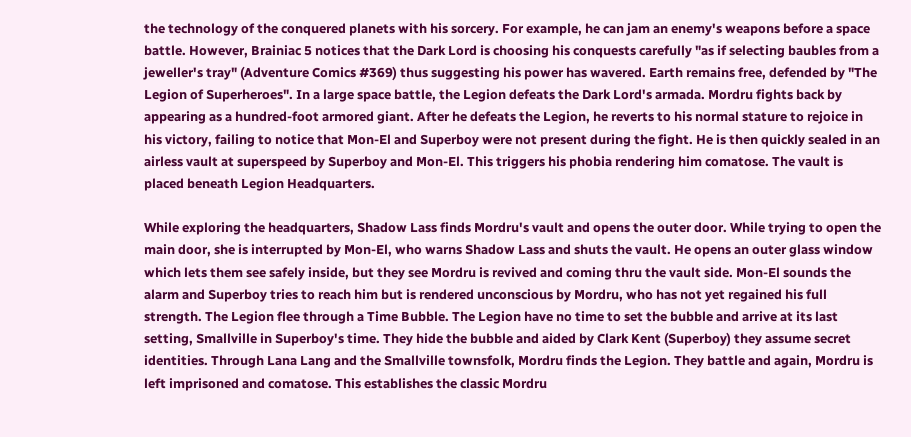the technology of the conquered planets with his sorcery. For example, he can jam an enemy's weapons before a space battle. However, Brainiac 5 notices that the Dark Lord is choosing his conquests carefully "as if selecting baubles from a jeweller's tray" (Adventure Comics #369) thus suggesting his power has wavered. Earth remains free, defended by "The Legion of Superheroes". In a large space battle, the Legion defeats the Dark Lord's armada. Mordru fights back by appearing as a hundred-foot armored giant. After he defeats the Legion, he reverts to his normal stature to rejoice in his victory, failing to notice that Mon-El and Superboy were not present during the fight. He is then quickly sealed in an airless vault at superspeed by Superboy and Mon-El. This triggers his phobia rendering him comatose. The vault is placed beneath Legion Headquarters.

While exploring the headquarters, Shadow Lass finds Mordru's vault and opens the outer door. While trying to open the main door, she is interrupted by Mon-El, who warns Shadow Lass and shuts the vault. He opens an outer glass window which lets them see safely inside, but they see Mordru is revived and coming thru the vault side. Mon-El sounds the alarm and Superboy tries to reach him but is rendered unconscious by Mordru, who has not yet regained his full strength. The Legion flee through a Time Bubble. The Legion have no time to set the bubble and arrive at its last setting, Smallville in Superboy's time. They hide the bubble and aided by Clark Kent (Superboy) they assume secret identities. Through Lana Lang and the Smallville townsfolk, Mordru finds the Legion. They battle and again, Mordru is left imprisoned and comatose. This establishes the classic Mordru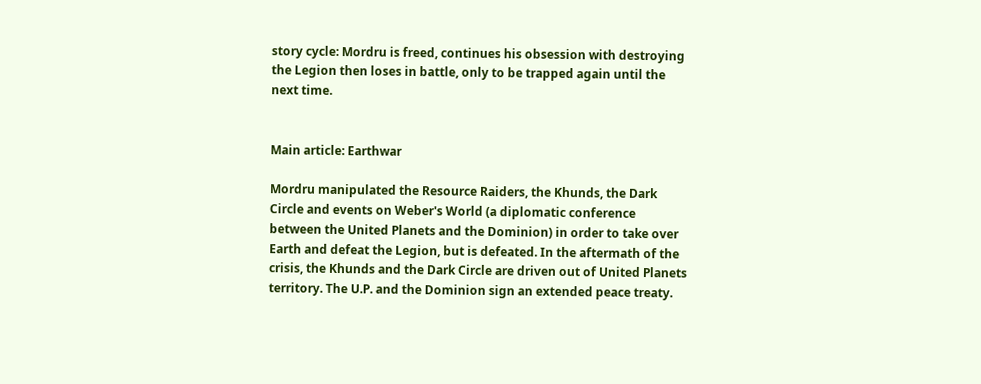story cycle: Mordru is freed, continues his obsession with destroying the Legion then loses in battle, only to be trapped again until the next time.


Main article: Earthwar

Mordru manipulated the Resource Raiders, the Khunds, the Dark Circle and events on Weber's World (a diplomatic conference between the United Planets and the Dominion) in order to take over Earth and defeat the Legion, but is defeated. In the aftermath of the crisis, the Khunds and the Dark Circle are driven out of United Planets territory. The U.P. and the Dominion sign an extended peace treaty.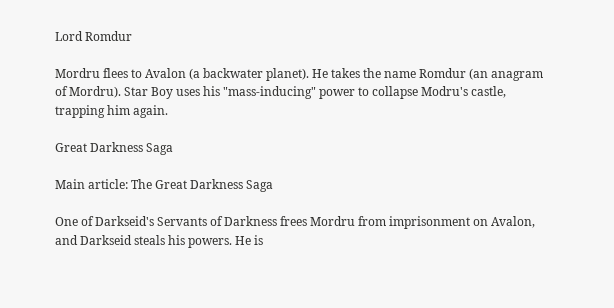Lord Romdur

Mordru flees to Avalon (a backwater planet). He takes the name Romdur (an anagram of Mordru). Star Boy uses his "mass-inducing" power to collapse Modru's castle, trapping him again.

Great Darkness Saga

Main article: The Great Darkness Saga

One of Darkseid's Servants of Darkness frees Mordru from imprisonment on Avalon, and Darkseid steals his powers. He is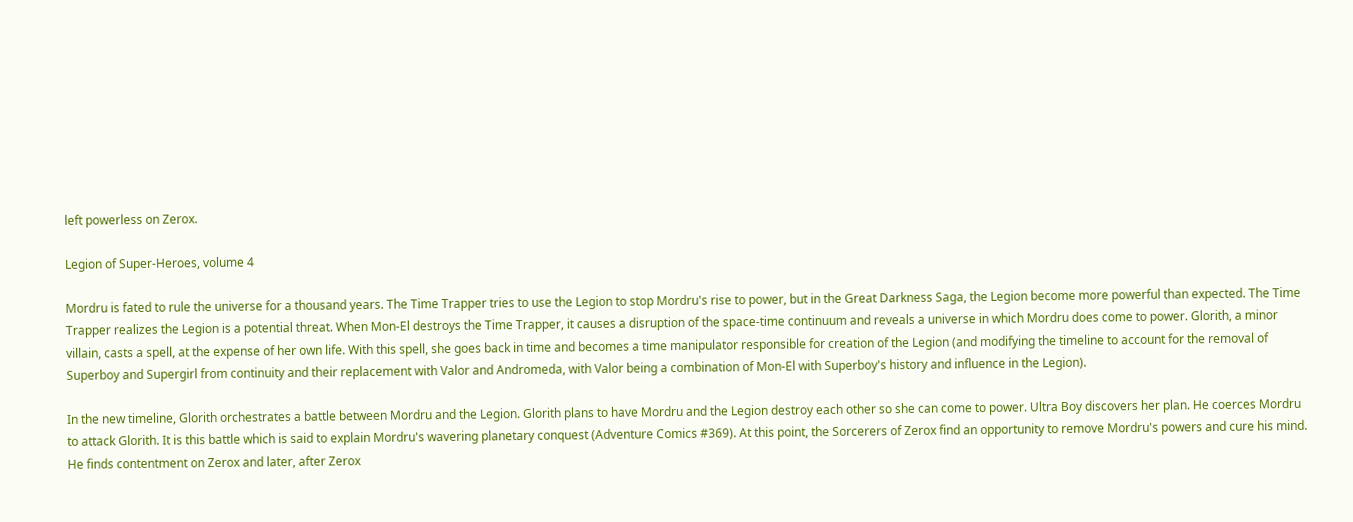left powerless on Zerox.

Legion of Super-Heroes, volume 4

Mordru is fated to rule the universe for a thousand years. The Time Trapper tries to use the Legion to stop Mordru's rise to power, but in the Great Darkness Saga, the Legion become more powerful than expected. The Time Trapper realizes the Legion is a potential threat. When Mon-El destroys the Time Trapper, it causes a disruption of the space-time continuum and reveals a universe in which Mordru does come to power. Glorith, a minor villain, casts a spell, at the expense of her own life. With this spell, she goes back in time and becomes a time manipulator responsible for creation of the Legion (and modifying the timeline to account for the removal of Superboy and Supergirl from continuity and their replacement with Valor and Andromeda, with Valor being a combination of Mon-El with Superboy's history and influence in the Legion).

In the new timeline, Glorith orchestrates a battle between Mordru and the Legion. Glorith plans to have Mordru and the Legion destroy each other so she can come to power. Ultra Boy discovers her plan. He coerces Mordru to attack Glorith. It is this battle which is said to explain Mordru's wavering planetary conquest (Adventure Comics #369). At this point, the Sorcerers of Zerox find an opportunity to remove Mordru's powers and cure his mind. He finds contentment on Zerox and later, after Zerox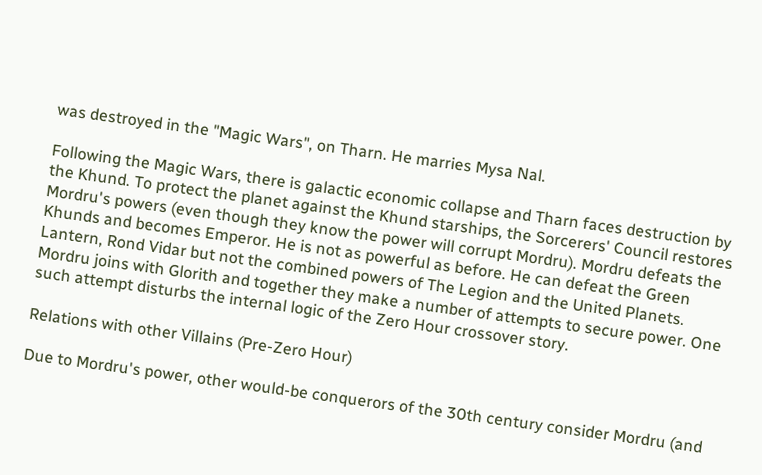was destroyed in the "Magic Wars", on Tharn. He marries Mysa Nal.

Following the Magic Wars, there is galactic economic collapse and Tharn faces destruction by the Khund. To protect the planet against the Khund starships, the Sorcerers' Council restores Mordru's powers (even though they know the power will corrupt Mordru). Mordru defeats the Khunds and becomes Emperor. He is not as powerful as before. He can defeat the Green Lantern, Rond Vidar but not the combined powers of The Legion and the United Planets. Mordru joins with Glorith and together they make a number of attempts to secure power. One such attempt disturbs the internal logic of the Zero Hour crossover story.

Relations with other Villains (Pre-Zero Hour)

Due to Mordru's power, other would-be conquerors of the 30th century consider Mordru (and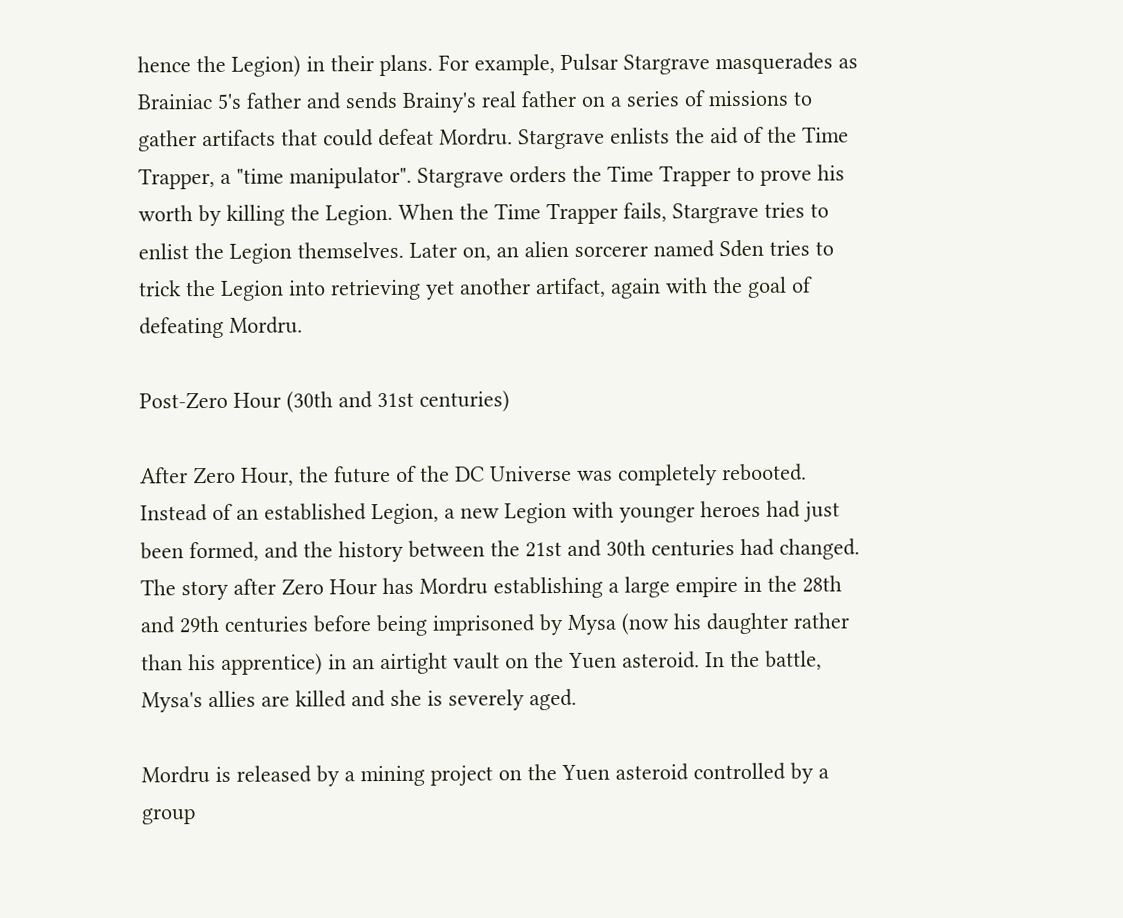hence the Legion) in their plans. For example, Pulsar Stargrave masquerades as Brainiac 5's father and sends Brainy's real father on a series of missions to gather artifacts that could defeat Mordru. Stargrave enlists the aid of the Time Trapper, a "time manipulator". Stargrave orders the Time Trapper to prove his worth by killing the Legion. When the Time Trapper fails, Stargrave tries to enlist the Legion themselves. Later on, an alien sorcerer named Sden tries to trick the Legion into retrieving yet another artifact, again with the goal of defeating Mordru.

Post-Zero Hour (30th and 31st centuries)

After Zero Hour, the future of the DC Universe was completely rebooted. Instead of an established Legion, a new Legion with younger heroes had just been formed, and the history between the 21st and 30th centuries had changed. The story after Zero Hour has Mordru establishing a large empire in the 28th and 29th centuries before being imprisoned by Mysa (now his daughter rather than his apprentice) in an airtight vault on the Yuen asteroid. In the battle, Mysa's allies are killed and she is severely aged.

Mordru is released by a mining project on the Yuen asteroid controlled by a group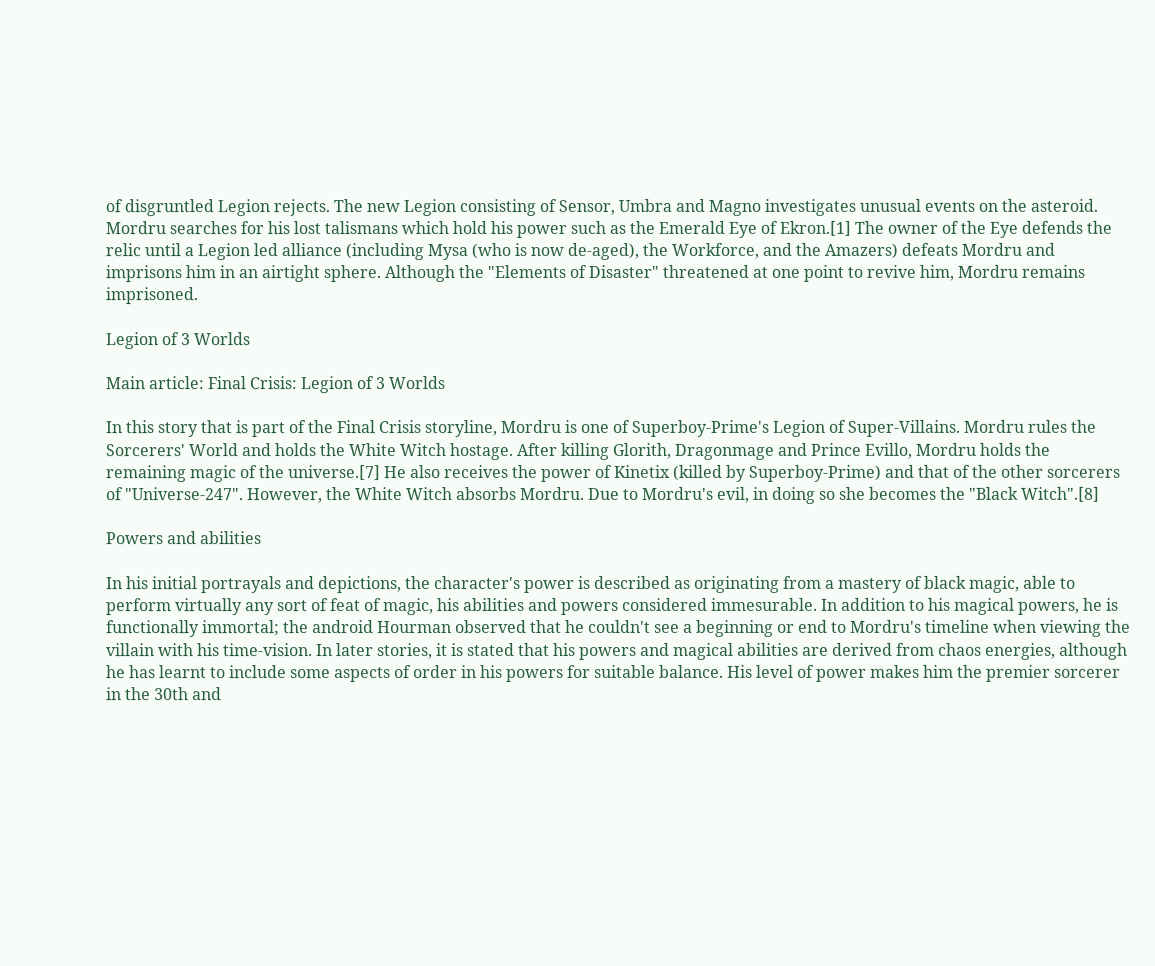of disgruntled Legion rejects. The new Legion consisting of Sensor, Umbra and Magno investigates unusual events on the asteroid. Mordru searches for his lost talismans which hold his power such as the Emerald Eye of Ekron.[1] The owner of the Eye defends the relic until a Legion led alliance (including Mysa (who is now de-aged), the Workforce, and the Amazers) defeats Mordru and imprisons him in an airtight sphere. Although the "Elements of Disaster" threatened at one point to revive him, Mordru remains imprisoned.

Legion of 3 Worlds

Main article: Final Crisis: Legion of 3 Worlds

In this story that is part of the Final Crisis storyline, Mordru is one of Superboy-Prime's Legion of Super-Villains. Mordru rules the Sorcerers' World and holds the White Witch hostage. After killing Glorith, Dragonmage and Prince Evillo, Mordru holds the remaining magic of the universe.[7] He also receives the power of Kinetix (killed by Superboy-Prime) and that of the other sorcerers of "Universe-247". However, the White Witch absorbs Mordru. Due to Mordru's evil, in doing so she becomes the "Black Witch".[8]

Powers and abilities

In his initial portrayals and depictions, the character's power is described as originating from a mastery of black magic, able to perform virtually any sort of feat of magic, his abilities and powers considered immesurable. In addition to his magical powers, he is functionally immortal; the android Hourman observed that he couldn't see a beginning or end to Mordru's timeline when viewing the villain with his time-vision. In later stories, it is stated that his powers and magical abilities are derived from chaos energies, although he has learnt to include some aspects of order in his powers for suitable balance. His level of power makes him the premier sorcerer in the 30th and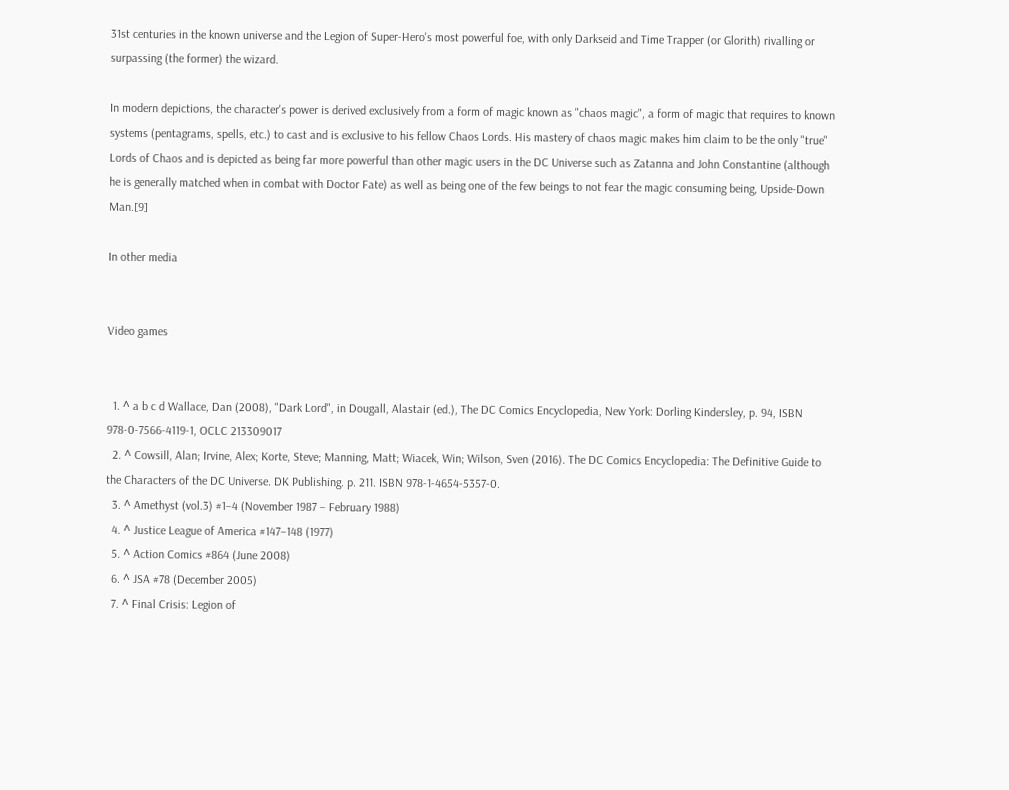31st centuries in the known universe and the Legion of Super-Hero's most powerful foe, with only Darkseid and Time Trapper (or Glorith) rivalling or surpassing (the former) the wizard.

In modern depictions, the character's power is derived exclusively from a form of magic known as "chaos magic", a form of magic that requires to known systems (pentagrams, spells, etc.) to cast and is exclusive to his fellow Chaos Lords. His mastery of chaos magic makes him claim to be the only "true" Lords of Chaos and is depicted as being far more powerful than other magic users in the DC Universe such as Zatanna and John Constantine (although he is generally matched when in combat with Doctor Fate) as well as being one of the few beings to not fear the magic consuming being, Upside-Down Man.[9]

In other media


Video games


  1. ^ a b c d Wallace, Dan (2008), "Dark Lord", in Dougall, Alastair (ed.), The DC Comics Encyclopedia, New York: Dorling Kindersley, p. 94, ISBN 978-0-7566-4119-1, OCLC 213309017
  2. ^ Cowsill, Alan; Irvine, Alex; Korte, Steve; Manning, Matt; Wiacek, Win; Wilson, Sven (2016). The DC Comics Encyclopedia: The Definitive Guide to the Characters of the DC Universe. DK Publishing. p. 211. ISBN 978-1-4654-5357-0.
  3. ^ Amethyst (vol.3) #1–4 (November 1987 – February 1988)
  4. ^ Justice League of America #147–148 (1977)
  5. ^ Action Comics #864 (June 2008)
  6. ^ JSA #78 (December 2005)
  7. ^ Final Crisis: Legion of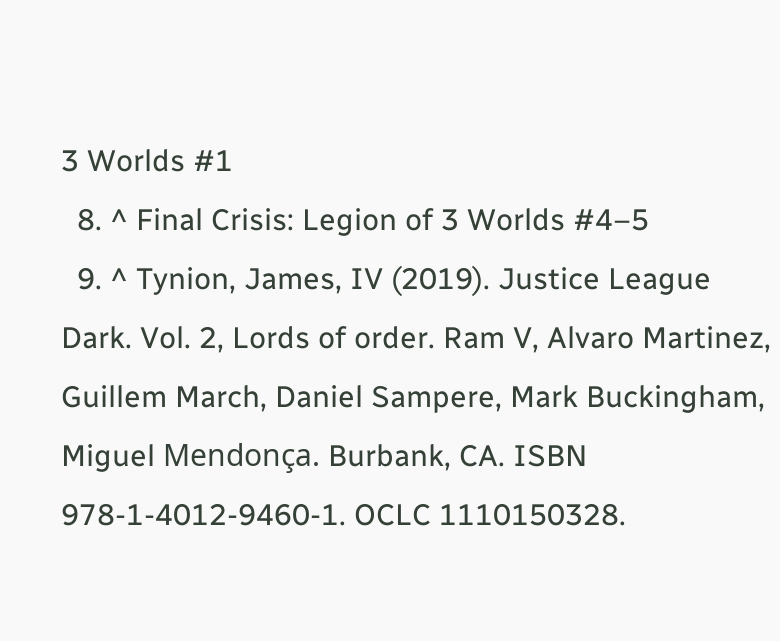3 Worlds #1
  8. ^ Final Crisis: Legion of 3 Worlds #4–5
  9. ^ Tynion, James, IV (2019). Justice League Dark. Vol. 2, Lords of order. Ram V, Alvaro Martinez, Guillem March, Daniel Sampere, Mark Buckingham, Miguel Mendonça. Burbank, CA. ISBN 978-1-4012-9460-1. OCLC 1110150328.